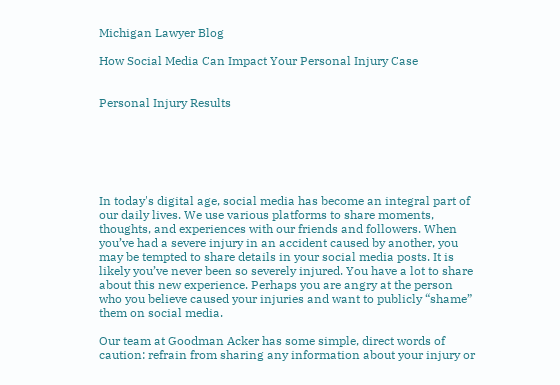Michigan Lawyer Blog

How Social Media Can Impact Your Personal Injury Case


Personal Injury Results






In today's digital age, social media has become an integral part of our daily lives. We use various platforms to share moments, thoughts, and experiences with our friends and followers. When you’ve had a severe injury in an accident caused by another, you may be tempted to share details in your social media posts. It is likely you’ve never been so severely injured. You have a lot to share about this new experience. Perhaps you are angry at the person who you believe caused your injuries and want to publicly “shame” them on social media.

Our team at Goodman Acker has some simple, direct words of caution: refrain from sharing any information about your injury or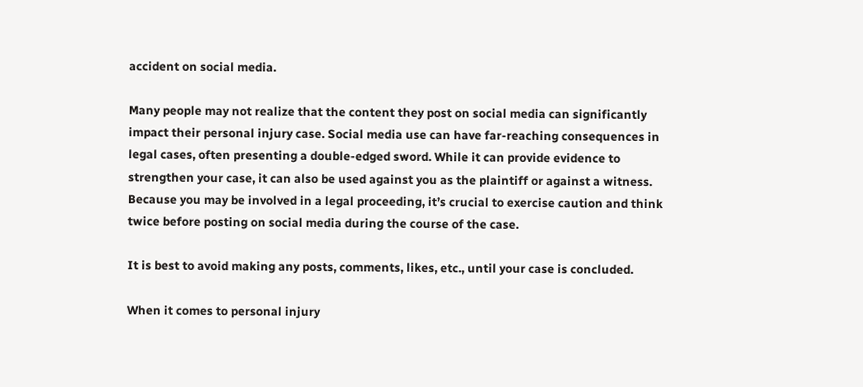accident on social media.

Many people may not realize that the content they post on social media can significantly impact their personal injury case. Social media use can have far-reaching consequences in legal cases, often presenting a double-edged sword. While it can provide evidence to strengthen your case, it can also be used against you as the plaintiff or against a witness. Because you may be involved in a legal proceeding, it’s crucial to exercise caution and think twice before posting on social media during the course of the case.

It is best to avoid making any posts, comments, likes, etc., until your case is concluded.

When it comes to personal injury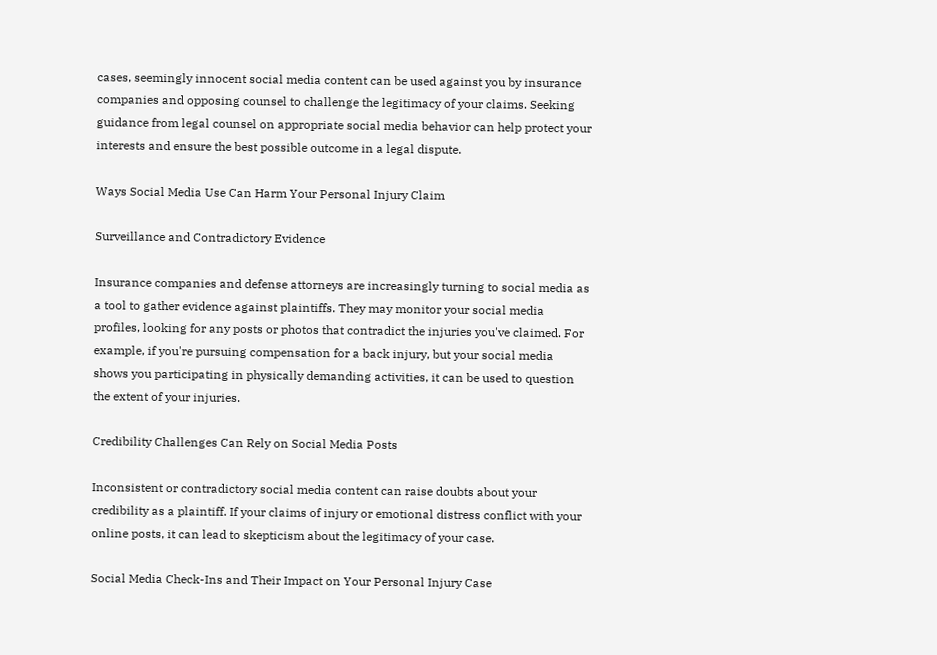cases, seemingly innocent social media content can be used against you by insurance companies and opposing counsel to challenge the legitimacy of your claims. Seeking guidance from legal counsel on appropriate social media behavior can help protect your interests and ensure the best possible outcome in a legal dispute.

Ways Social Media Use Can Harm Your Personal Injury Claim

Surveillance and Contradictory Evidence

Insurance companies and defense attorneys are increasingly turning to social media as a tool to gather evidence against plaintiffs. They may monitor your social media profiles, looking for any posts or photos that contradict the injuries you've claimed. For example, if you're pursuing compensation for a back injury, but your social media shows you participating in physically demanding activities, it can be used to question the extent of your injuries.

Credibility Challenges Can Rely on Social Media Posts

Inconsistent or contradictory social media content can raise doubts about your credibility as a plaintiff. If your claims of injury or emotional distress conflict with your online posts, it can lead to skepticism about the legitimacy of your case.

Social Media Check-Ins and Their Impact on Your Personal Injury Case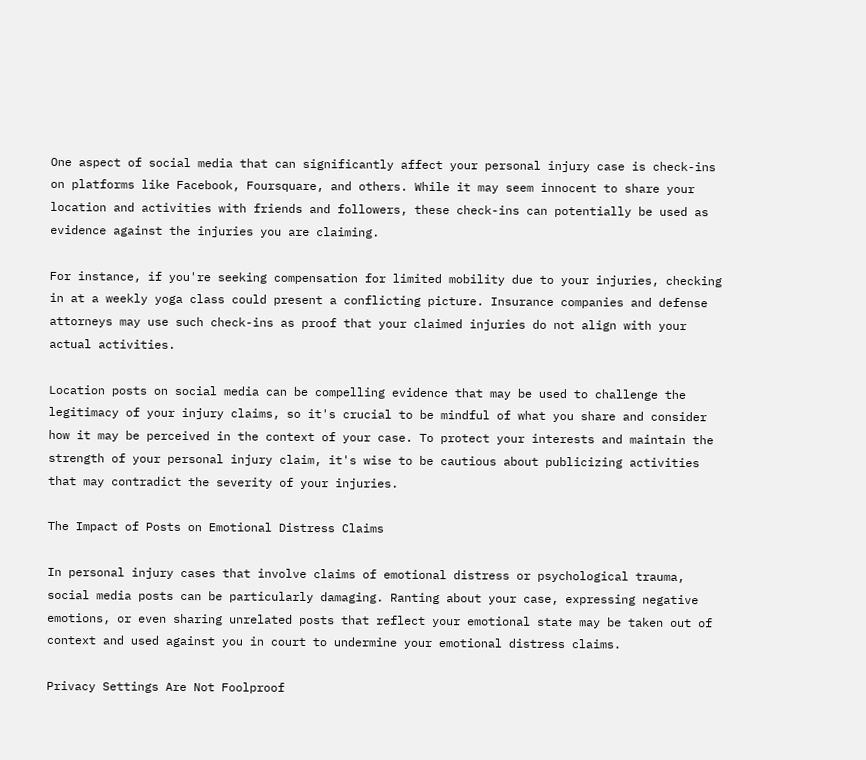One aspect of social media that can significantly affect your personal injury case is check-ins on platforms like Facebook, Foursquare, and others. While it may seem innocent to share your location and activities with friends and followers, these check-ins can potentially be used as evidence against the injuries you are claiming.

For instance, if you're seeking compensation for limited mobility due to your injuries, checking in at a weekly yoga class could present a conflicting picture. Insurance companies and defense attorneys may use such check-ins as proof that your claimed injuries do not align with your actual activities.

Location posts on social media can be compelling evidence that may be used to challenge the legitimacy of your injury claims, so it's crucial to be mindful of what you share and consider how it may be perceived in the context of your case. To protect your interests and maintain the strength of your personal injury claim, it's wise to be cautious about publicizing activities that may contradict the severity of your injuries.

The Impact of Posts on Emotional Distress Claims

In personal injury cases that involve claims of emotional distress or psychological trauma, social media posts can be particularly damaging. Ranting about your case, expressing negative emotions, or even sharing unrelated posts that reflect your emotional state may be taken out of context and used against you in court to undermine your emotional distress claims.

Privacy Settings Are Not Foolproof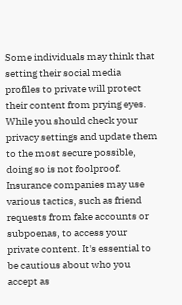Some individuals may think that setting their social media profiles to private will protect their content from prying eyes. While you should check your privacy settings and update them to the most secure possible, doing so is not foolproof. Insurance companies may use various tactics, such as friend requests from fake accounts or subpoenas, to access your private content. It's essential to be cautious about who you accept as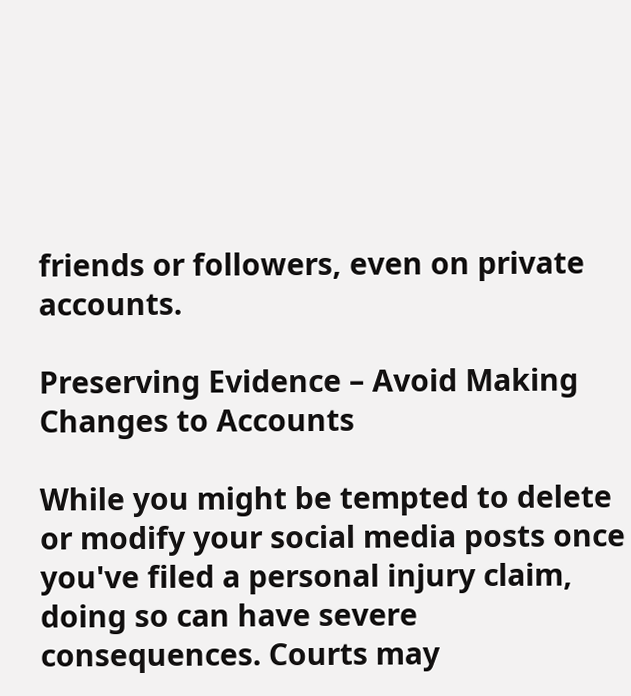friends or followers, even on private accounts.

Preserving Evidence – Avoid Making Changes to Accounts

While you might be tempted to delete or modify your social media posts once you've filed a personal injury claim, doing so can have severe consequences. Courts may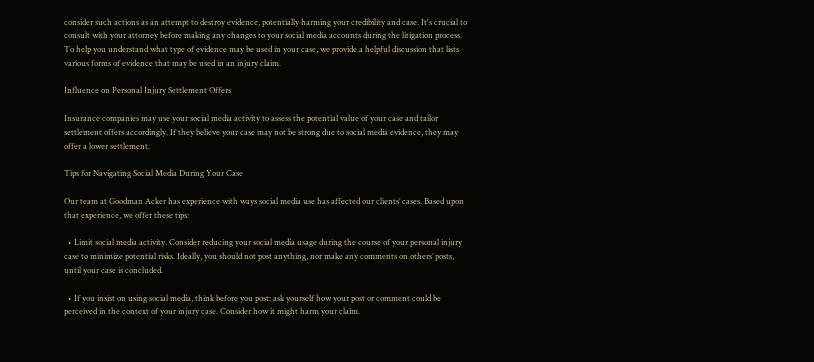consider such actions as an attempt to destroy evidence, potentially harming your credibility and case. It's crucial to consult with your attorney before making any changes to your social media accounts during the litigation process. To help you understand what type of evidence may be used in your case, we provide a helpful discussion that lists various forms of evidence that may be used in an injury claim.

Influence on Personal Injury Settlement Offers

Insurance companies may use your social media activity to assess the potential value of your case and tailor settlement offers accordingly. If they believe your case may not be strong due to social media evidence, they may offer a lower settlement.

Tips for Navigating Social Media During Your Case

Our team at Goodman Acker has experience with ways social media use has affected our clients’ cases. Based upon that experience, we offer these tips:

  • Limit social media activity. Consider reducing your social media usage during the course of your personal injury case to minimize potential risks. Ideally, you should not post anything, nor make any comments on others’ posts, until your case is concluded.

  • If you insist on using social media, think before you post: ask yourself how your post or comment could be perceived in the context of your injury case. Consider how it might harm your claim.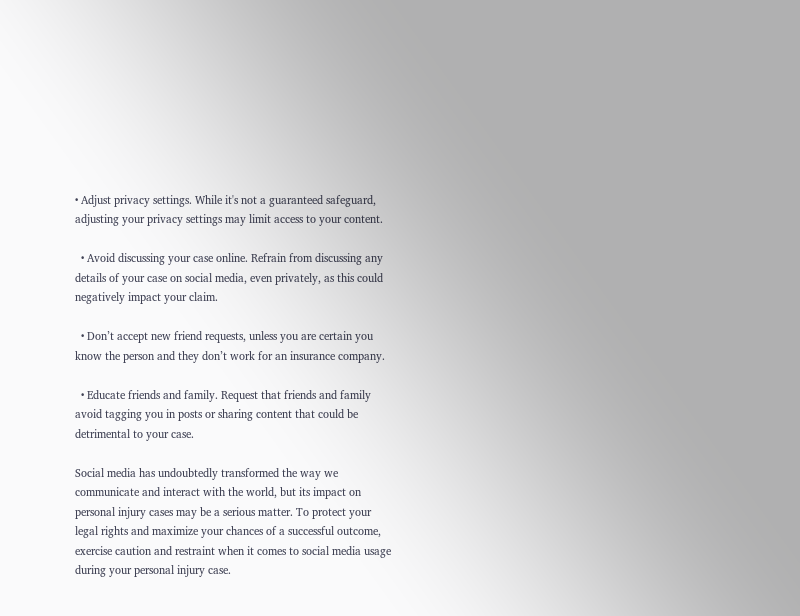• Adjust privacy settings. While it's not a guaranteed safeguard, adjusting your privacy settings may limit access to your content.

  • Avoid discussing your case online. Refrain from discussing any details of your case on social media, even privately, as this could negatively impact your claim.

  • Don’t accept new friend requests, unless you are certain you know the person and they don’t work for an insurance company.

  • Educate friends and family. Request that friends and family avoid tagging you in posts or sharing content that could be detrimental to your case.

Social media has undoubtedly transformed the way we communicate and interact with the world, but its impact on personal injury cases may be a serious matter. To protect your legal rights and maximize your chances of a successful outcome, exercise caution and restraint when it comes to social media usage during your personal injury case.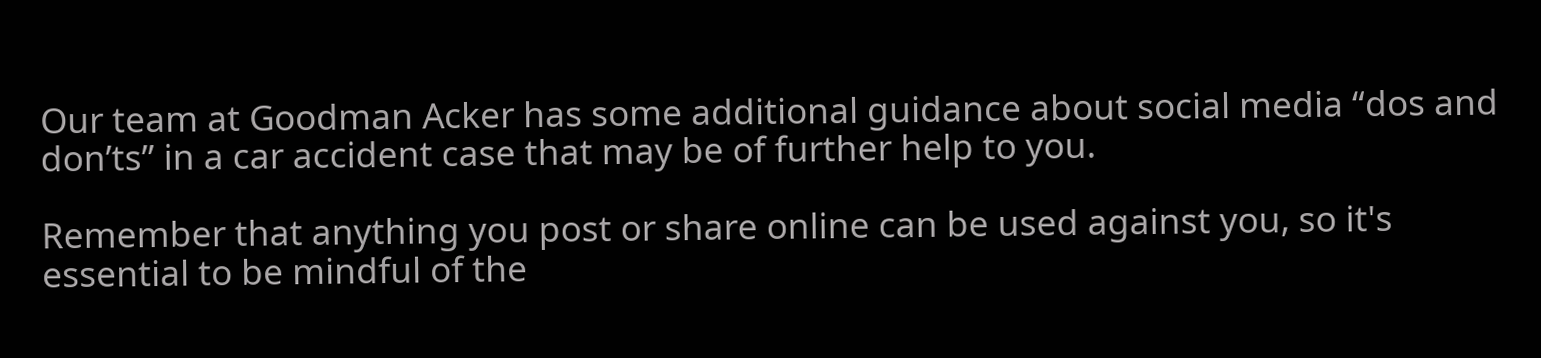Our team at Goodman Acker has some additional guidance about social media “dos and don’ts” in a car accident case that may be of further help to you.

Remember that anything you post or share online can be used against you, so it's essential to be mindful of the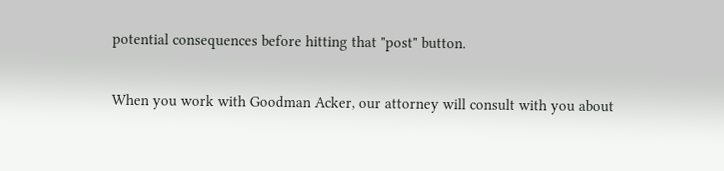potential consequences before hitting that "post" button.

When you work with Goodman Acker, our attorney will consult with you about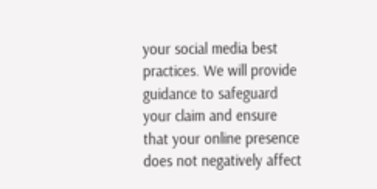your social media best practices. We will provide guidance to safeguard your claim and ensure that your online presence does not negatively affect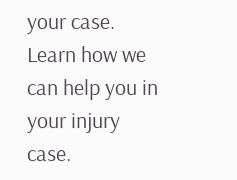your case. Learn how we can help you in your injury case.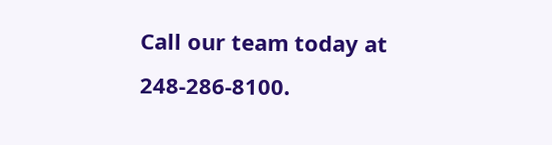Call our team today at 248-286-8100.